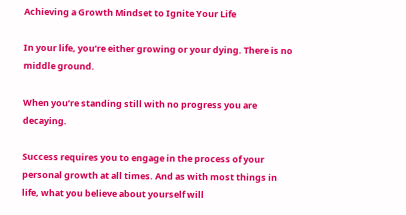Achieving a Growth Mindset to Ignite Your Life

In your life, you’re either growing or your dying. There is no middle ground.

When you’re standing still with no progress you are decaying.

Success requires you to engage in the process of your personal growth at all times. And as with most things in life, what you believe about yourself will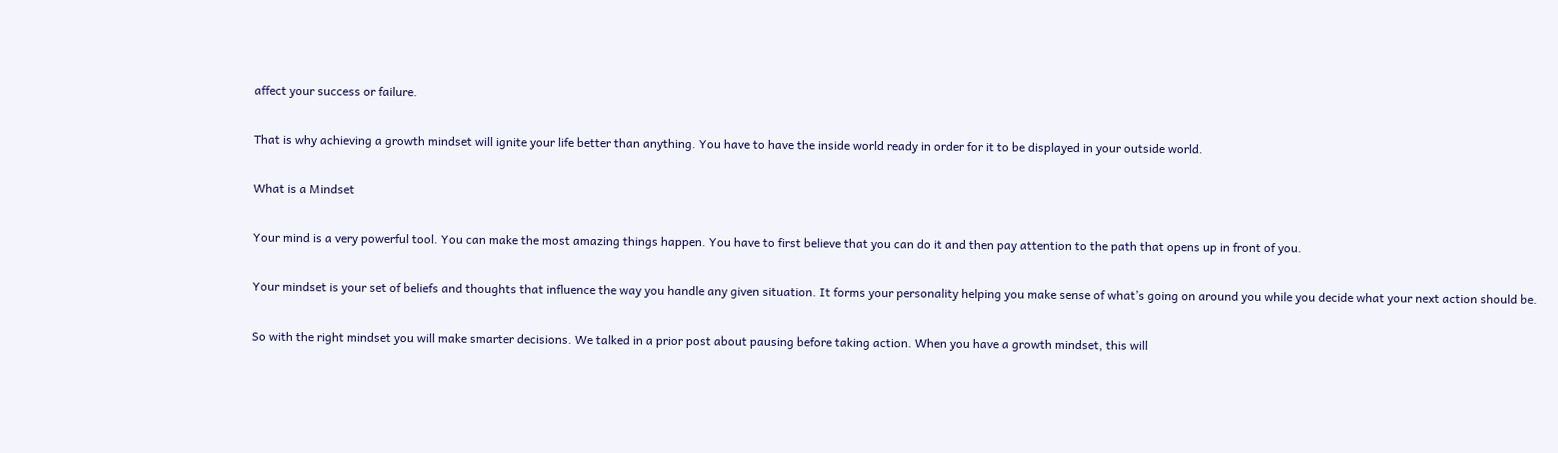affect your success or failure.

That is why achieving a growth mindset will ignite your life better than anything. You have to have the inside world ready in order for it to be displayed in your outside world.

What is a Mindset

Your mind is a very powerful tool. You can make the most amazing things happen. You have to first believe that you can do it and then pay attention to the path that opens up in front of you.

Your mindset is your set of beliefs and thoughts that influence the way you handle any given situation. It forms your personality helping you make sense of what’s going on around you while you decide what your next action should be.

So with the right mindset you will make smarter decisions. We talked in a prior post about pausing before taking action. When you have a growth mindset, this will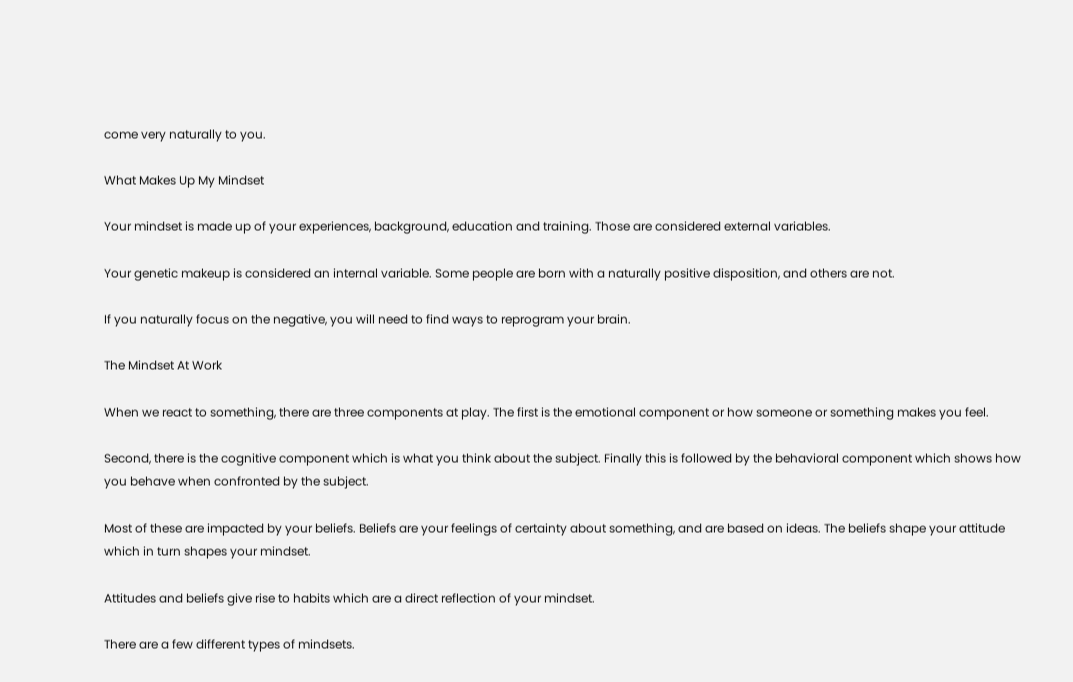come very naturally to you.

What Makes Up My Mindset

Your mindset is made up of your experiences, background, education and training. Those are considered external variables.

Your genetic makeup is considered an internal variable. Some people are born with a naturally positive disposition, and others are not.

If you naturally focus on the negative, you will need to find ways to reprogram your brain.

The Mindset At Work

When we react to something, there are three components at play. The first is the emotional component or how someone or something makes you feel.

Second, there is the cognitive component which is what you think about the subject. Finally this is followed by the behavioral component which shows how you behave when confronted by the subject.

Most of these are impacted by your beliefs. Beliefs are your feelings of certainty about something, and are based on ideas. The beliefs shape your attitude which in turn shapes your mindset.

Attitudes and beliefs give rise to habits which are a direct reflection of your mindset.

There are a few different types of mindsets.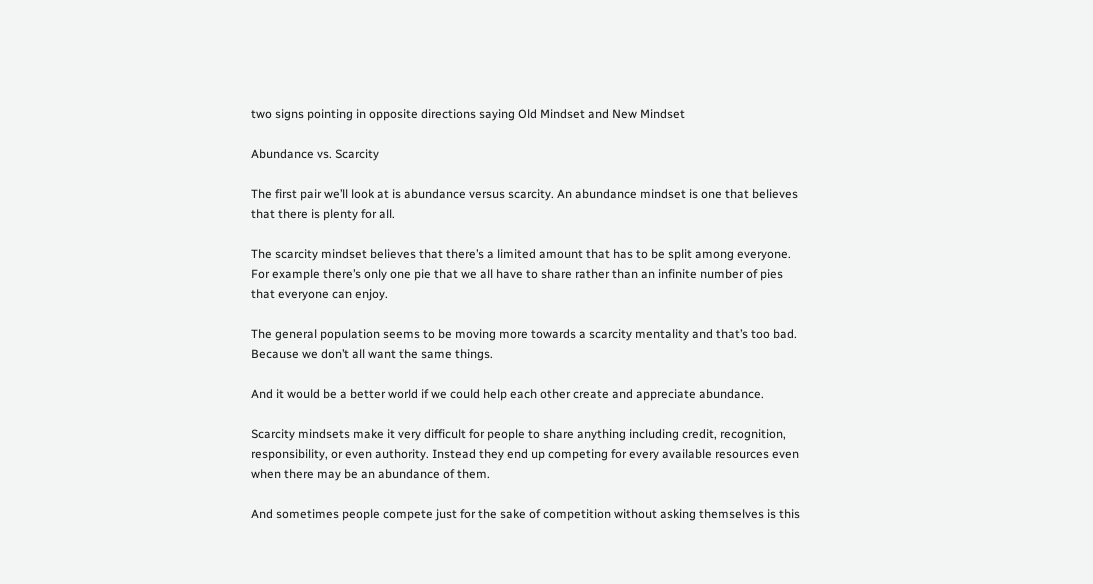two signs pointing in opposite directions saying Old Mindset and New Mindset

Abundance vs. Scarcity

The first pair we’ll look at is abundance versus scarcity. An abundance mindset is one that believes that there is plenty for all.

The scarcity mindset believes that there’s a limited amount that has to be split among everyone. For example there’s only one pie that we all have to share rather than an infinite number of pies that everyone can enjoy.

The general population seems to be moving more towards a scarcity mentality and that’s too bad. Because we don’t all want the same things.

And it would be a better world if we could help each other create and appreciate abundance.

Scarcity mindsets make it very difficult for people to share anything including credit, recognition, responsibility, or even authority. Instead they end up competing for every available resources even when there may be an abundance of them.

And sometimes people compete just for the sake of competition without asking themselves is this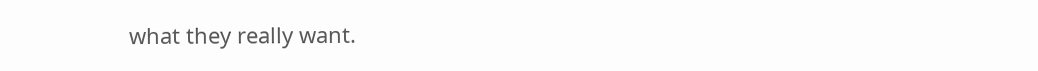what they really want.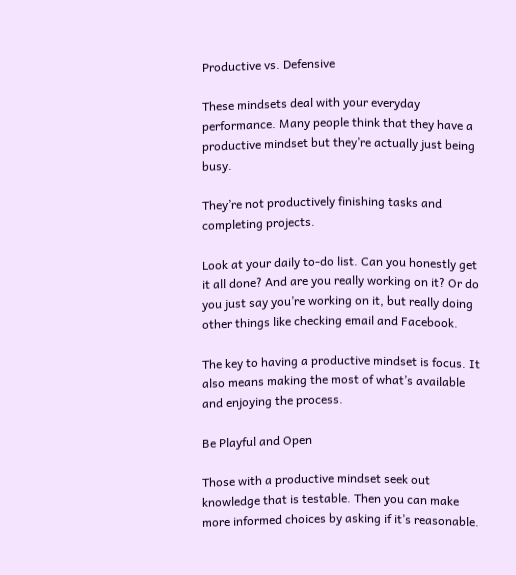Productive vs. Defensive

These mindsets deal with your everyday performance. Many people think that they have a productive mindset but they’re actually just being busy.

They’re not productively finishing tasks and completing projects.

Look at your daily to-do list. Can you honestly get it all done? And are you really working on it? Or do you just say you’re working on it, but really doing other things like checking email and Facebook.

The key to having a productive mindset is focus. It also means making the most of what’s available and enjoying the process.

Be Playful and Open

Those with a productive mindset seek out knowledge that is testable. Then you can make more informed choices by asking if it’s reasonable.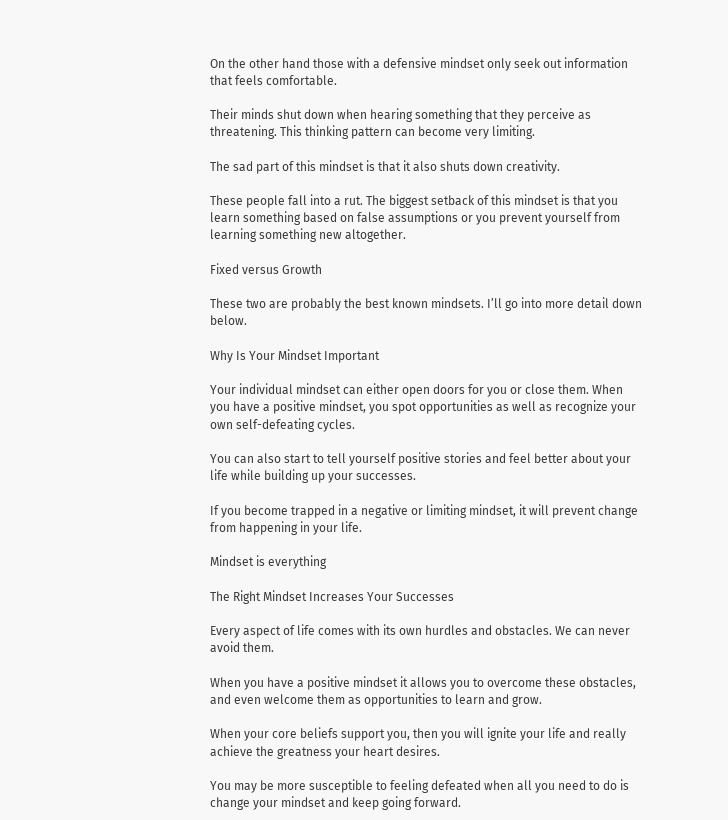On the other hand those with a defensive mindset only seek out information that feels comfortable.

Their minds shut down when hearing something that they perceive as threatening. This thinking pattern can become very limiting.

The sad part of this mindset is that it also shuts down creativity.

These people fall into a rut. The biggest setback of this mindset is that you learn something based on false assumptions or you prevent yourself from learning something new altogether.

Fixed versus Growth

These two are probably the best known mindsets. I’ll go into more detail down below.

Why Is Your Mindset Important

Your individual mindset can either open doors for you or close them. When you have a positive mindset, you spot opportunities as well as recognize your own self-defeating cycles.

You can also start to tell yourself positive stories and feel better about your life while building up your successes.

If you become trapped in a negative or limiting mindset, it will prevent change from happening in your life.

Mindset is everything

The Right Mindset Increases Your Successes

Every aspect of life comes with its own hurdles and obstacles. We can never avoid them.

When you have a positive mindset it allows you to overcome these obstacles, and even welcome them as opportunities to learn and grow.

When your core beliefs support you, then you will ignite your life and really achieve the greatness your heart desires.

You may be more susceptible to feeling defeated when all you need to do is change your mindset and keep going forward.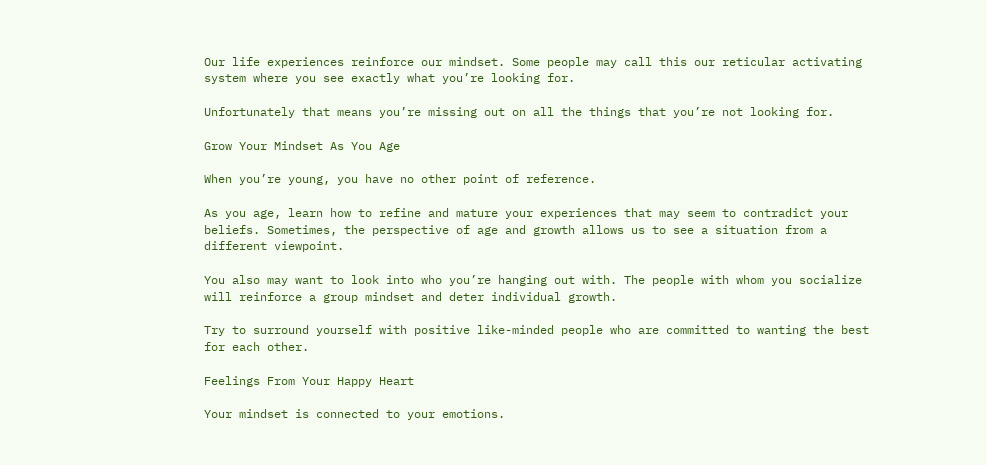Our life experiences reinforce our mindset. Some people may call this our reticular activating system where you see exactly what you’re looking for.

Unfortunately that means you’re missing out on all the things that you’re not looking for.

Grow Your Mindset As You Age

When you’re young, you have no other point of reference.

As you age, learn how to refine and mature your experiences that may seem to contradict your beliefs. Sometimes, the perspective of age and growth allows us to see a situation from a different viewpoint.

You also may want to look into who you’re hanging out with. The people with whom you socialize will reinforce a group mindset and deter individual growth.

Try to surround yourself with positive like-minded people who are committed to wanting the best for each other.

Feelings From Your Happy Heart

Your mindset is connected to your emotions.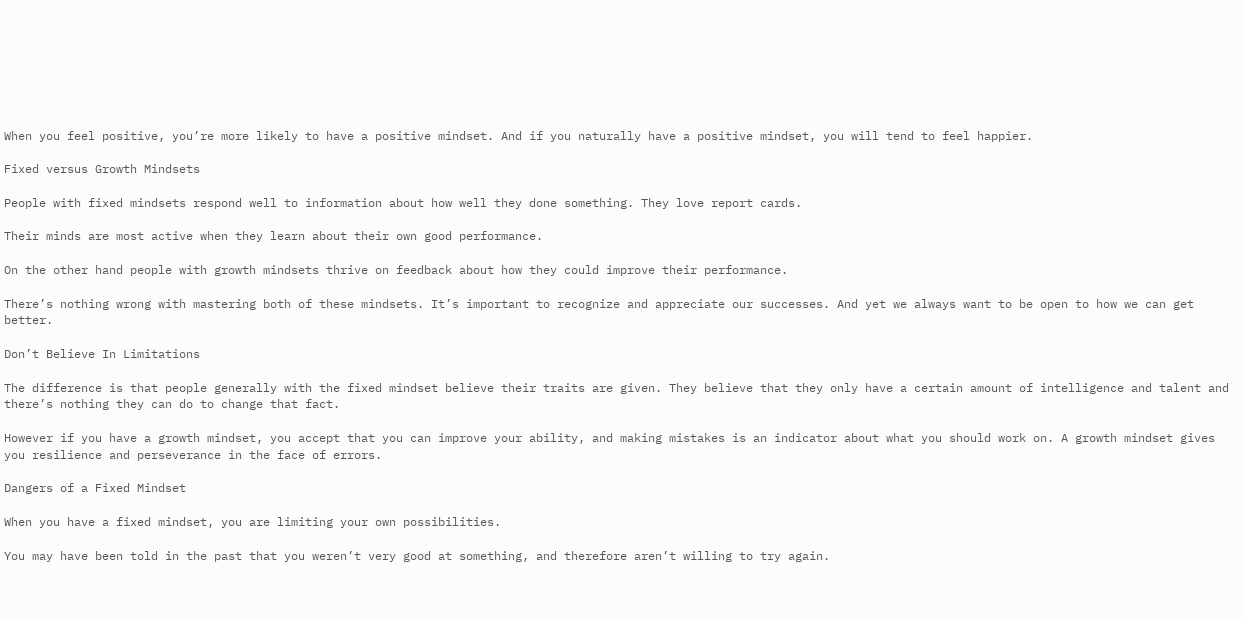When you feel positive, you’re more likely to have a positive mindset. And if you naturally have a positive mindset, you will tend to feel happier.

Fixed versus Growth Mindsets

People with fixed mindsets respond well to information about how well they done something. They love report cards.

Their minds are most active when they learn about their own good performance.

On the other hand people with growth mindsets thrive on feedback about how they could improve their performance.

There’s nothing wrong with mastering both of these mindsets. It’s important to recognize and appreciate our successes. And yet we always want to be open to how we can get better.

Don’t Believe In Limitations

The difference is that people generally with the fixed mindset believe their traits are given. They believe that they only have a certain amount of intelligence and talent and there’s nothing they can do to change that fact.

However if you have a growth mindset, you accept that you can improve your ability, and making mistakes is an indicator about what you should work on. A growth mindset gives you resilience and perseverance in the face of errors.

Dangers of a Fixed Mindset

When you have a fixed mindset, you are limiting your own possibilities.

You may have been told in the past that you weren’t very good at something, and therefore aren’t willing to try again.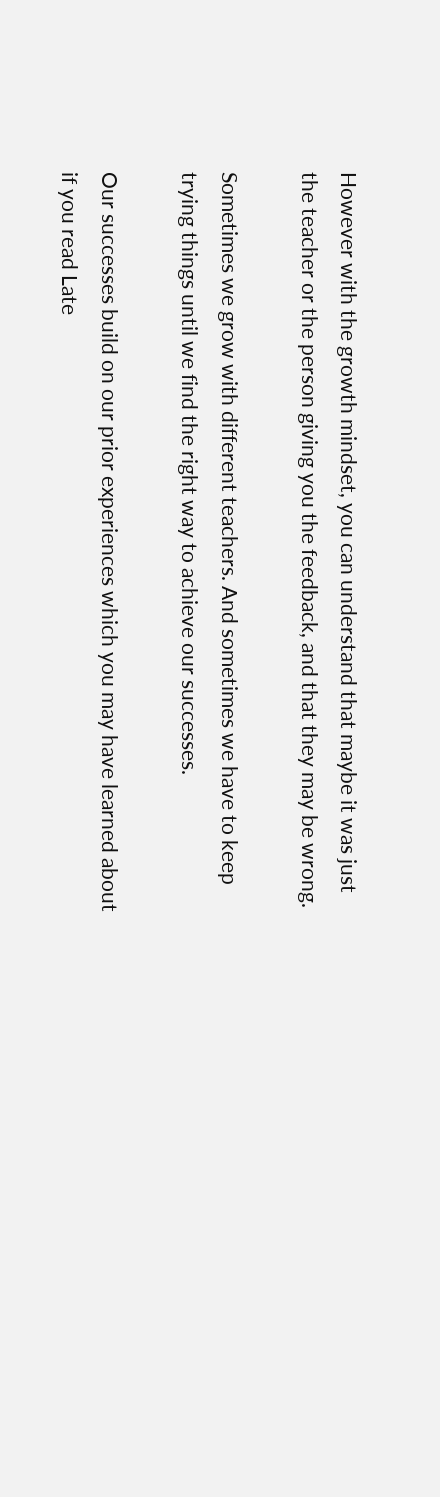However with the growth mindset, you can understand that maybe it was just the teacher or the person giving you the feedback, and that they may be wrong.

Sometimes we grow with different teachers. And sometimes we have to keep trying things until we find the right way to achieve our successes.

Our successes build on our prior experiences which you may have learned about if you read Late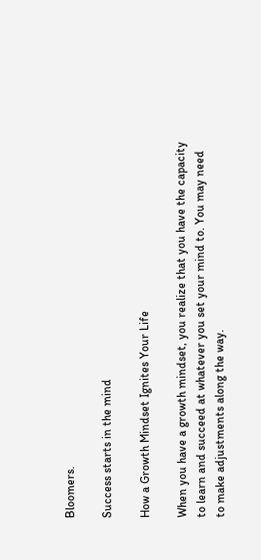Bloomers.

Success starts in the mind

How a Growth Mindset Ignites Your Life

When you have a growth mindset, you realize that you have the capacity to learn and succeed at whatever you set your mind to. You may need to make adjustments along the way.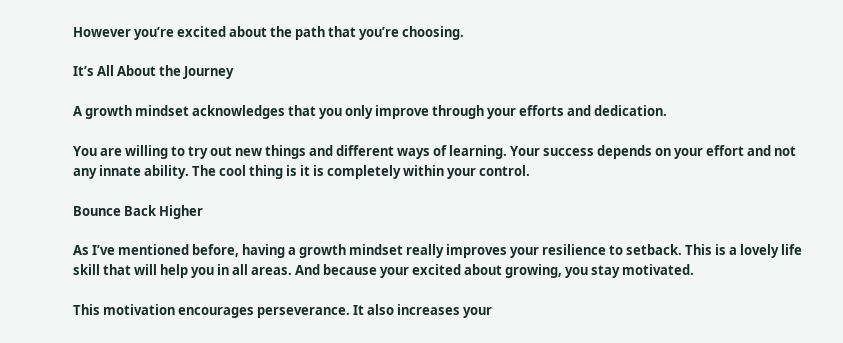However you’re excited about the path that you’re choosing.

It’s All About the Journey

A growth mindset acknowledges that you only improve through your efforts and dedication.

You are willing to try out new things and different ways of learning. Your success depends on your effort and not any innate ability. The cool thing is it is completely within your control.

Bounce Back Higher

As I’ve mentioned before, having a growth mindset really improves your resilience to setback. This is a lovely life skill that will help you in all areas. And because your excited about growing, you stay motivated.

This motivation encourages perseverance. It also increases your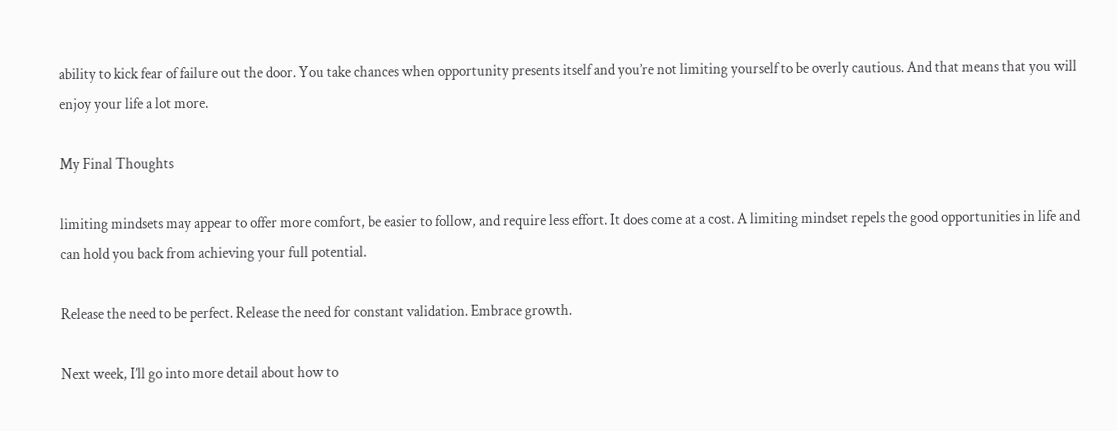ability to kick fear of failure out the door. You take chances when opportunity presents itself and you’re not limiting yourself to be overly cautious. And that means that you will enjoy your life a lot more.

My Final Thoughts

limiting mindsets may appear to offer more comfort, be easier to follow, and require less effort. It does come at a cost. A limiting mindset repels the good opportunities in life and can hold you back from achieving your full potential.

Release the need to be perfect. Release the need for constant validation. Embrace growth.

Next week, I’ll go into more detail about how to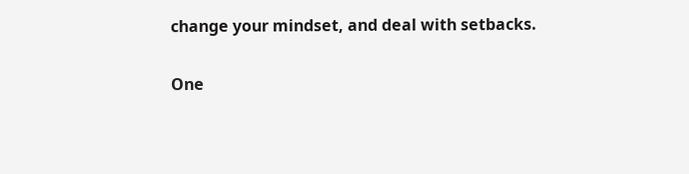change your mindset, and deal with setbacks.

One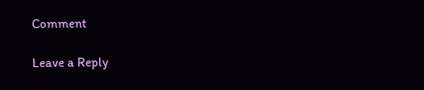Comment

Leave a Reply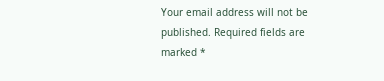Your email address will not be published. Required fields are marked *